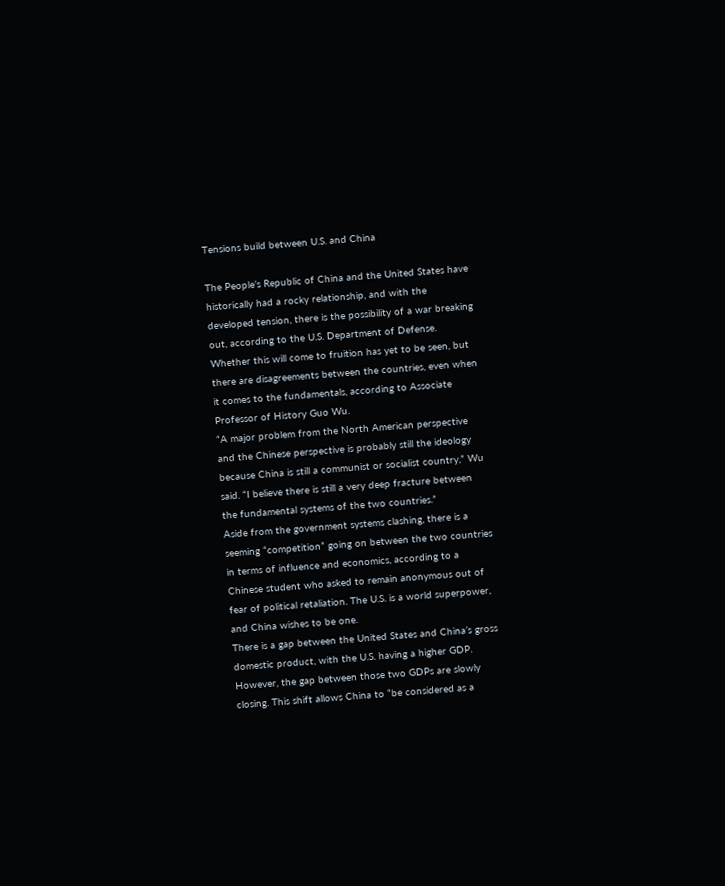Tensions build between U.S. and China

The People’s Republic of China and the United States have historically had a rocky relationship, and with the developed tension, there is the possibility of a war breaking out, according to the U.S. Department of Defense. Whether this will come to fruition has yet to be seen, but there are disagreements between the countries, even when it comes to the fundamentals, according to Associate Professor of History Guo Wu.
“A major problem from the North American perspective and the Chinese perspective is probably still the ideology because China is still a communist or socialist country,” Wu said. “I believe there is still a very deep fracture between the fundamental systems of the two countries.”
Aside from the government systems clashing, there is a seeming “competition” going on between the two countries in terms of influence and economics, according to a Chinese student who asked to remain anonymous out of fear of political retaliation. The U.S. is a world superpower, and China wishes to be one.
There is a gap between the United States and China’s gross domestic product, with the U.S. having a higher GDP. However, the gap between those two GDPs are slowly closing. This shift allows China to “be considered as a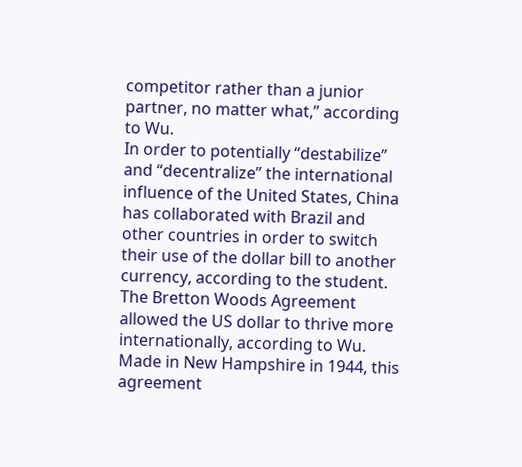competitor rather than a junior partner, no matter what,” according to Wu.
In order to potentially “destabilize” and “decentralize” the international influence of the United States, China has collaborated with Brazil and other countries in order to switch their use of the dollar bill to another currency, according to the student.
The Bretton Woods Agreement allowed the US dollar to thrive more internationally, according to Wu. Made in New Hampshire in 1944, this agreement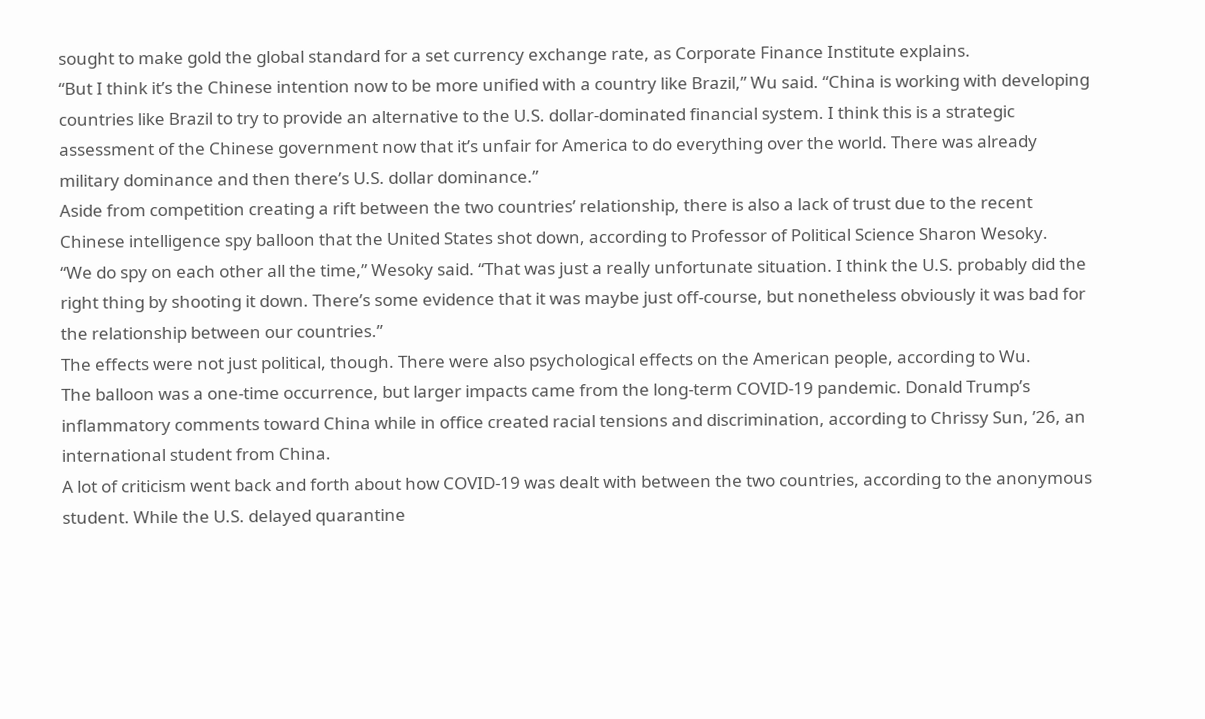sought to make gold the global standard for a set currency exchange rate, as Corporate Finance Institute explains.
“But I think it’s the Chinese intention now to be more unified with a country like Brazil,” Wu said. “China is working with developing countries like Brazil to try to provide an alternative to the U.S. dollar-dominated financial system. I think this is a strategic assessment of the Chinese government now that it’s unfair for America to do everything over the world. There was already military dominance and then there’s U.S. dollar dominance.”
Aside from competition creating a rift between the two countries’ relationship, there is also a lack of trust due to the recent Chinese intelligence spy balloon that the United States shot down, according to Professor of Political Science Sharon Wesoky.
“We do spy on each other all the time,” Wesoky said. “That was just a really unfortunate situation. I think the U.S. probably did the right thing by shooting it down. There’s some evidence that it was maybe just off-course, but nonetheless obviously it was bad for the relationship between our countries.”
The effects were not just political, though. There were also psychological effects on the American people, according to Wu.
The balloon was a one-time occurrence, but larger impacts came from the long-term COVID-19 pandemic. Donald Trump’s inflammatory comments toward China while in office created racial tensions and discrimination, according to Chrissy Sun, ’26, an international student from China.
A lot of criticism went back and forth about how COVID-19 was dealt with between the two countries, according to the anonymous student. While the U.S. delayed quarantine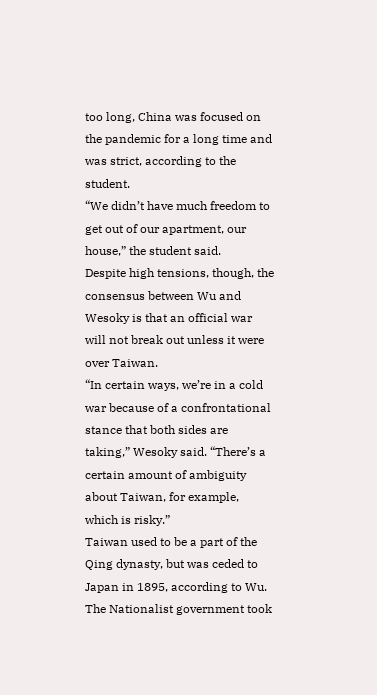too long, China was focused on the pandemic for a long time and was strict, according to the student.
“We didn’t have much freedom to get out of our apartment, our house,” the student said.
Despite high tensions, though, the consensus between Wu and Wesoky is that an official war will not break out unless it were over Taiwan.
“In certain ways, we’re in a cold war because of a confrontational stance that both sides are taking,” Wesoky said. “There’s a certain amount of ambiguity about Taiwan, for example, which is risky.”
Taiwan used to be a part of the Qing dynasty, but was ceded to Japan in 1895, according to Wu. The Nationalist government took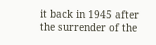it back in 1945 after the surrender of the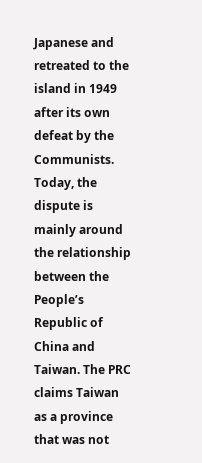Japanese and retreated to the island in 1949 after its own defeat by the Communists.
Today, the dispute is mainly around the relationship between the People’s Republic of China and Taiwan. The PRC claims Taiwan as a province that was not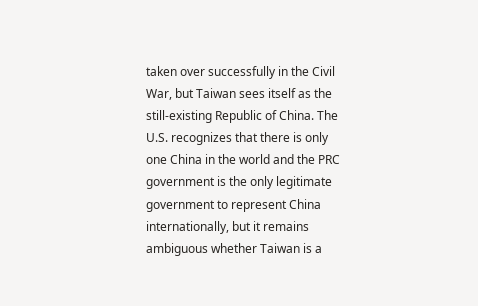taken over successfully in the Civil War, but Taiwan sees itself as the still-existing Republic of China. The U.S. recognizes that there is only one China in the world and the PRC government is the only legitimate government to represent China internationally, but it remains ambiguous whether Taiwan is a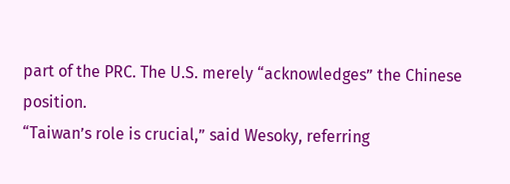part of the PRC. The U.S. merely “acknowledges” the Chinese position.
“Taiwan’s role is crucial,” said Wesoky, referring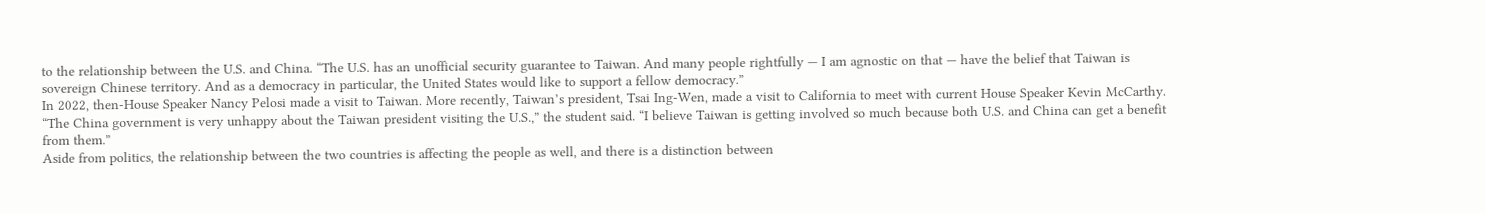to the relationship between the U.S. and China. “The U.S. has an unofficial security guarantee to Taiwan. And many people rightfully — I am agnostic on that — have the belief that Taiwan is sovereign Chinese territory. And as a democracy in particular, the United States would like to support a fellow democracy.”
In 2022, then-House Speaker Nancy Pelosi made a visit to Taiwan. More recently, Taiwan’s president, Tsai Ing-Wen, made a visit to California to meet with current House Speaker Kevin McCarthy.
“The China government is very unhappy about the Taiwan president visiting the U.S.,” the student said. “I believe Taiwan is getting involved so much because both U.S. and China can get a benefit from them.”
Aside from politics, the relationship between the two countries is affecting the people as well, and there is a distinction between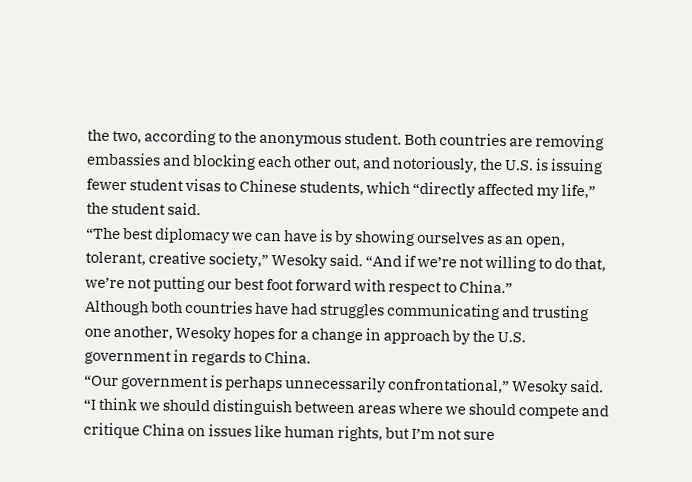the two, according to the anonymous student. Both countries are removing embassies and blocking each other out, and notoriously, the U.S. is issuing fewer student visas to Chinese students, which “directly affected my life,” the student said.
“The best diplomacy we can have is by showing ourselves as an open, tolerant, creative society,” Wesoky said. “And if we’re not willing to do that, we’re not putting our best foot forward with respect to China.”
Although both countries have had struggles communicating and trusting one another, Wesoky hopes for a change in approach by the U.S. government in regards to China.
“Our government is perhaps unnecessarily confrontational,” Wesoky said. “I think we should distinguish between areas where we should compete and critique China on issues like human rights, but I’m not sure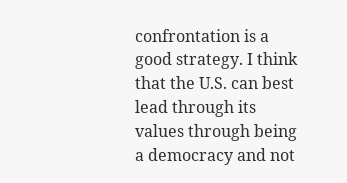confrontation is a good strategy. I think that the U.S. can best lead through its values through being a democracy and not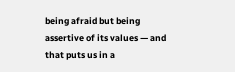being afraid but being assertive of its values — and that puts us in a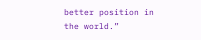better position in the world.”